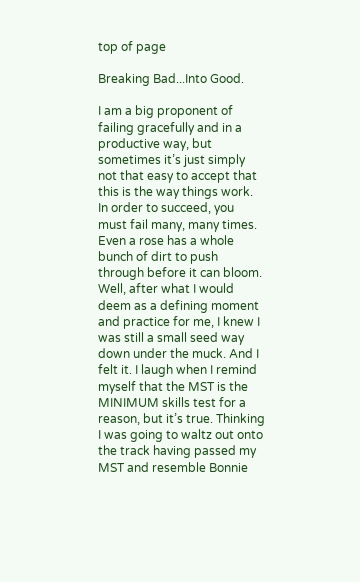top of page

Breaking Bad...Into Good.

I am a big proponent of failing gracefully and in a productive way, but sometimes it’s just simply not that easy to accept that this is the way things work. In order to succeed, you must fail many, many times. Even a rose has a whole bunch of dirt to push through before it can bloom. Well, after what I would deem as a defining moment and practice for me, I knew I was still a small seed way down under the muck. And I felt it. I laugh when I remind myself that the MST is the MINIMUM skills test for a reason, but it’s true. Thinking I was going to waltz out onto the track having passed my MST and resemble Bonnie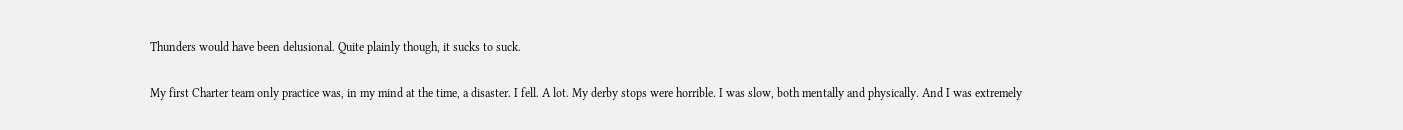Thunders would have been delusional. Quite plainly though, it sucks to suck.

My first Charter team only practice was, in my mind at the time, a disaster. I fell. A lot. My derby stops were horrible. I was slow, both mentally and physically. And I was extremely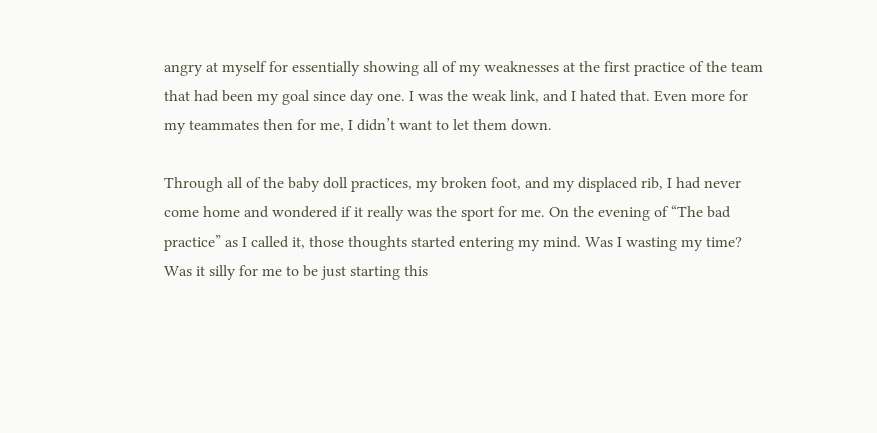angry at myself for essentially showing all of my weaknesses at the first practice of the team that had been my goal since day one. I was the weak link, and I hated that. Even more for my teammates then for me, I didn’t want to let them down.

Through all of the baby doll practices, my broken foot, and my displaced rib, I had never come home and wondered if it really was the sport for me. On the evening of “The bad practice” as I called it, those thoughts started entering my mind. Was I wasting my time? Was it silly for me to be just starting this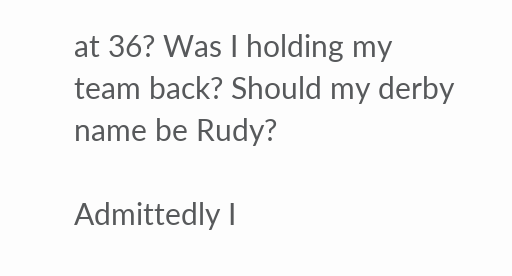at 36? Was I holding my team back? Should my derby name be Rudy?

Admittedly I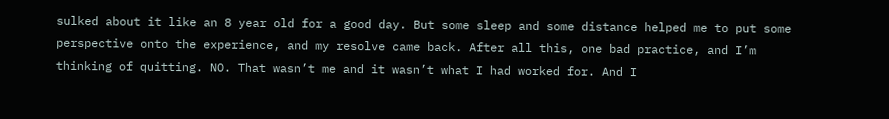sulked about it like an 8 year old for a good day. But some sleep and some distance helped me to put some perspective onto the experience, and my resolve came back. After all this, one bad practice, and I’m thinking of quitting. NO. That wasn’t me and it wasn’t what I had worked for. And I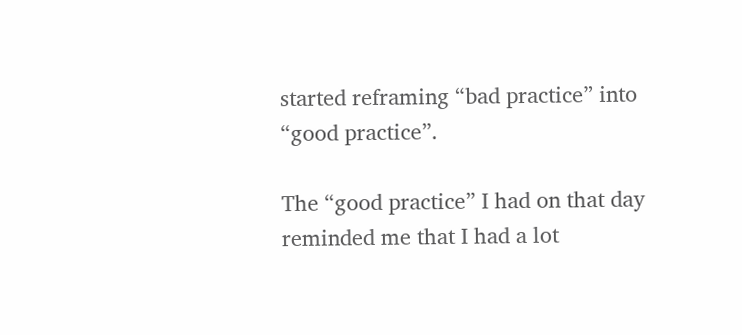started reframing “bad practice” into “good practice”.

The “good practice” I had on that day reminded me that I had a lot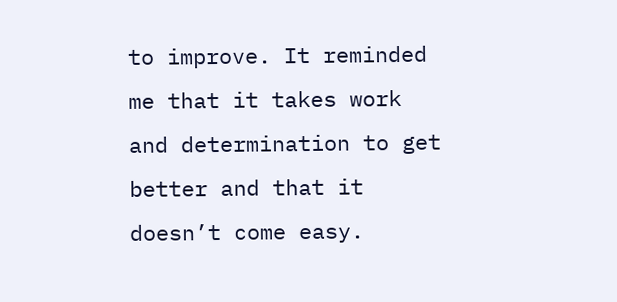to improve. It reminded me that it takes work and determination to get better and that it doesn’t come easy.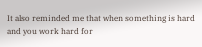It also reminded me that when something is hard and you work hard for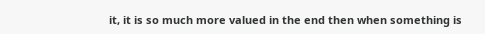it, it is so much more valued in the end then when something is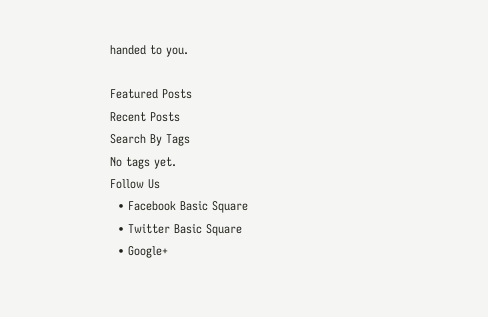handed to you.

Featured Posts
Recent Posts
Search By Tags
No tags yet.
Follow Us
  • Facebook Basic Square
  • Twitter Basic Square
  • Google+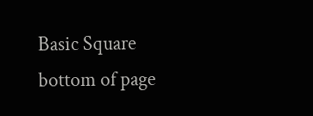Basic Square
bottom of page